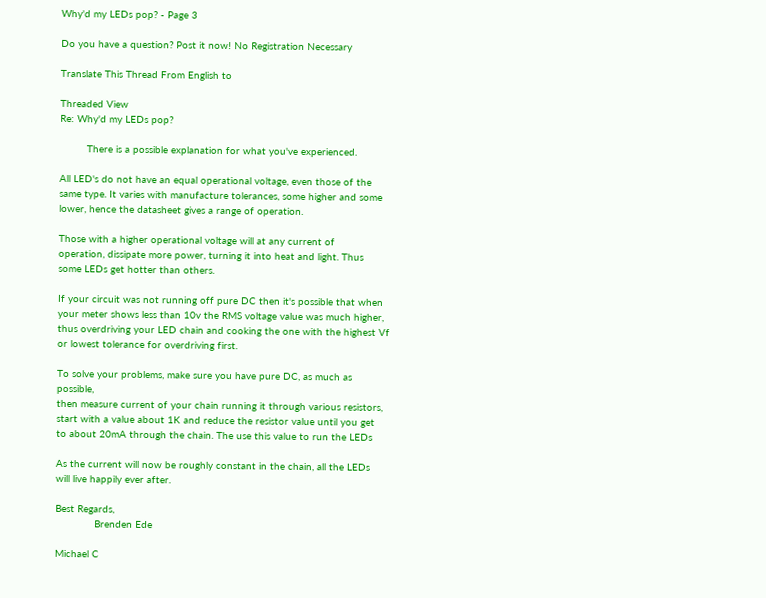Why'd my LEDs pop? - Page 3

Do you have a question? Post it now! No Registration Necessary

Translate This Thread From English to

Threaded View
Re: Why'd my LEDs pop?

         There is a possible explanation for what you've experienced.

All LED's do not have an equal operational voltage, even those of the
same type. It varies with manufacture tolerances, some higher and some
lower, hence the datasheet gives a range of operation.

Those with a higher operational voltage will at any current of
operation, dissipate more power, turning it into heat and light. Thus
some LEDs get hotter than others.

If your circuit was not running off pure DC then it's possible that when
your meter shows less than 10v the RMS voltage value was much higher,
thus overdriving your LED chain and cooking the one with the highest Vf
or lowest tolerance for overdriving first.

To solve your problems, make sure you have pure DC, as much as possible,
then measure current of your chain running it through various resistors,
start with a value about 1K and reduce the resistor value until you get
to about 20mA through the chain. The use this value to run the LEDs

As the current will now be roughly constant in the chain, all the LEDs
will live happily ever after.

Best Regards,
             Brenden Ede

Michael C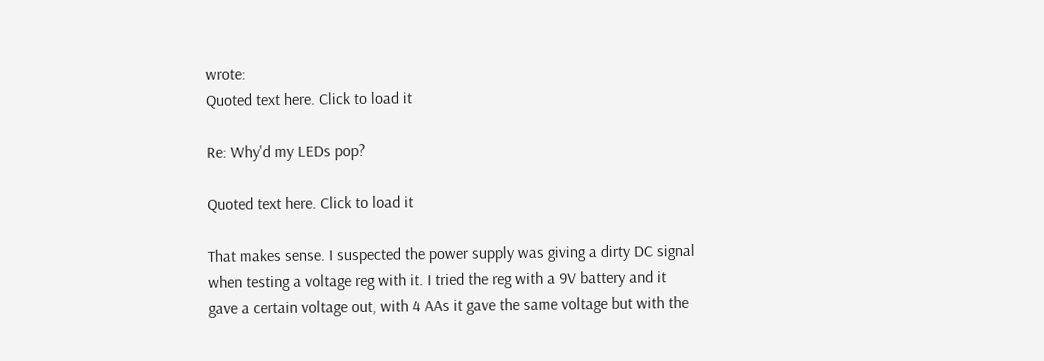wrote:
Quoted text here. Click to load it

Re: Why'd my LEDs pop?

Quoted text here. Click to load it

That makes sense. I suspected the power supply was giving a dirty DC signal
when testing a voltage reg with it. I tried the reg with a 9V battery and it
gave a certain voltage out, with 4 AAs it gave the same voltage but with the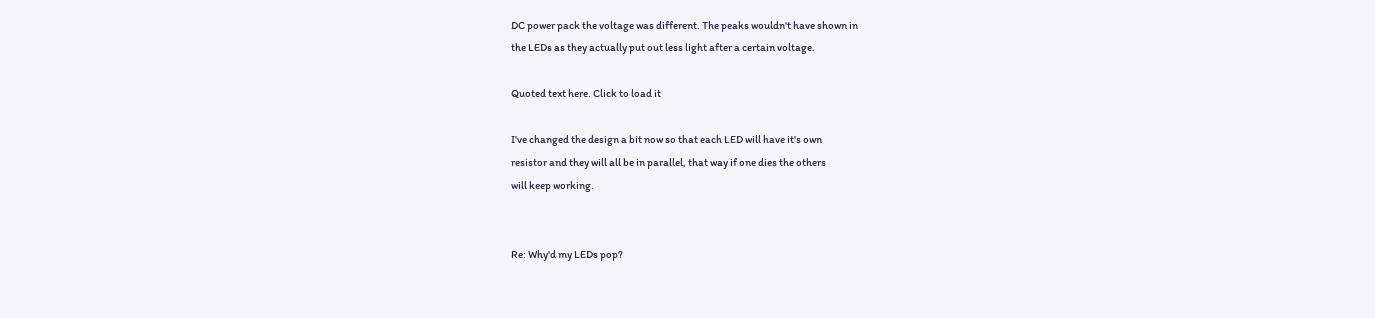DC power pack the voltage was different. The peaks wouldn't have shown in
the LEDs as they actually put out less light after a certain voltage.

Quoted text here. Click to load it

I've changed the design a bit now so that each LED will have it's own
resistor and they will all be in parallel, that way if one dies the others
will keep working.


Re: Why'd my LEDs pop?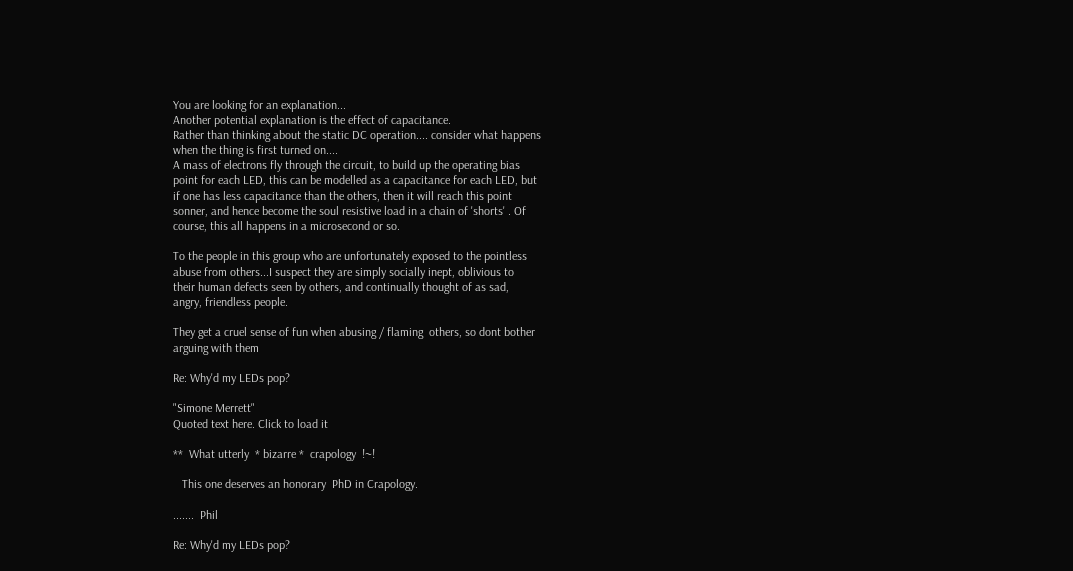You are looking for an explanation...
Another potential explanation is the effect of capacitance.
Rather than thinking about the static DC operation.... consider what happens
when the thing is first turned on....
A mass of electrons fly through the circuit, to build up the operating bias
point for each LED, this can be modelled as a capacitance for each LED, but
if one has less capacitance than the others, then it will reach this point
sonner, and hence become the soul resistive load in a chain of 'shorts' . Of
course, this all happens in a microsecond or so.

To the people in this group who are unfortunately exposed to the pointless
abuse from others...I suspect they are simply socially inept, oblivious to
their human defects seen by others, and continually thought of as sad,
angry, friendless people.

They get a cruel sense of fun when abusing / flaming  others, so dont bother
arguing with them

Re: Why'd my LEDs pop?

"Simone Merrett"
Quoted text here. Click to load it

**  What utterly  * bizarre *  crapology  !~!

   This one deserves an honorary  PhD in Crapology.

.......  Phil

Re: Why'd my LEDs pop?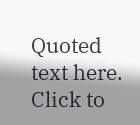Quoted text here. Click to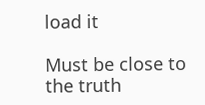load it

Must be close to the truth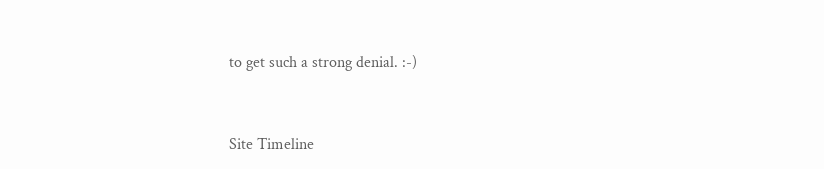to get such a strong denial. :-)


Site Timeline